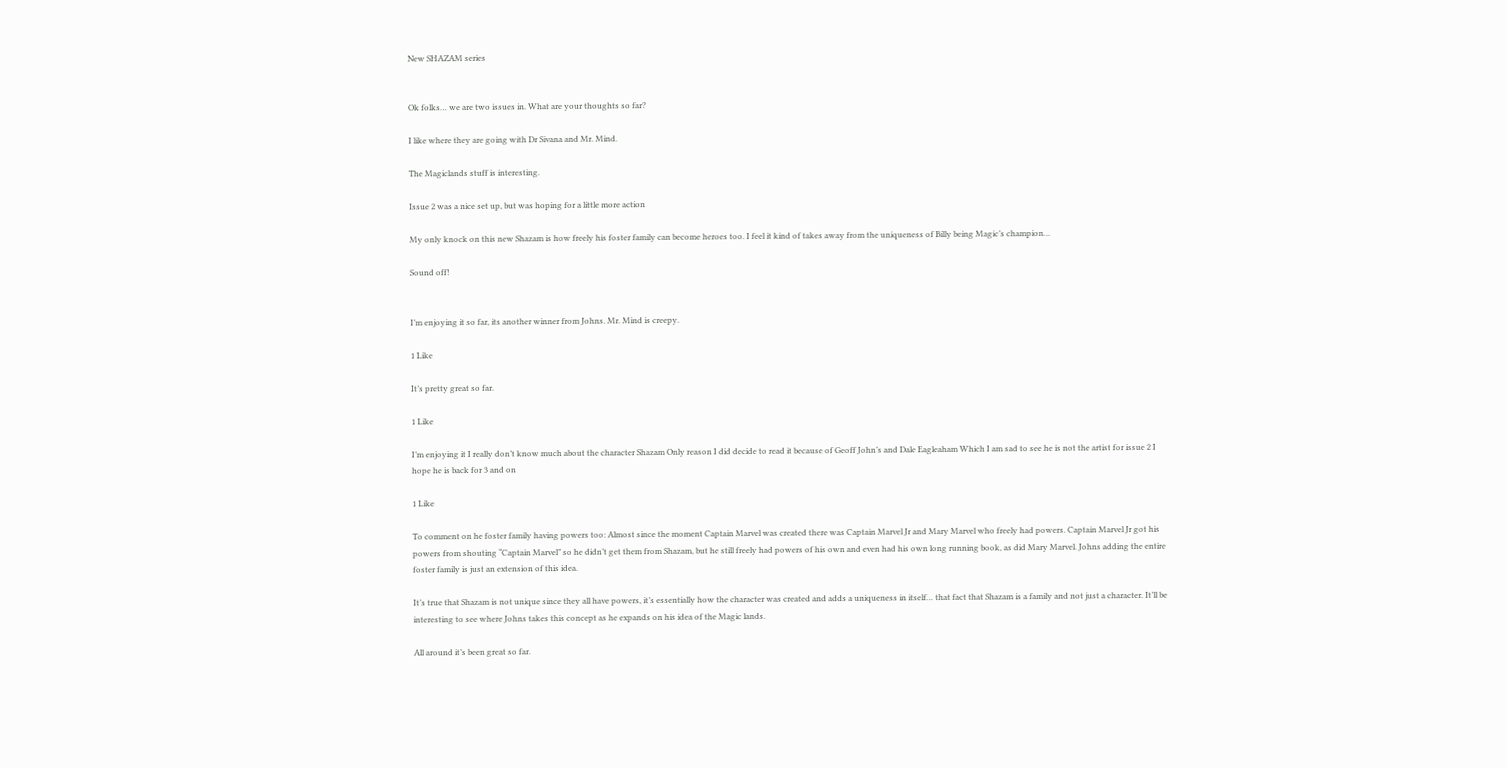New SHAZAM series


Ok folks… we are two issues in. What are your thoughts so far?

I like where they are going with Dr Sivana and Mr. Mind.

The Magiclands stuff is interesting.

Issue 2 was a nice set up, but was hoping for a little more action

My only knock on this new Shazam is how freely his foster family can become heroes too. I feel it kind of takes away from the uniqueness of Billy being Magic’s champion…

Sound off!


I’m enjoying it so far, its another winner from Johns. Mr. Mind is creepy.

1 Like

It’s pretty great so far.

1 Like

I’m enjoying it I really don’t know much about the character Shazam Only reason I did decide to read it because of Geoff John’s and Dale Eagleaham Which I am sad to see he is not the artist for issue 2 I hope he is back for 3 and on

1 Like

To comment on he foster family having powers too: Almost since the moment Captain Marvel was created there was Captain Marvel Jr and Mary Marvel who freely had powers. Captain Marvel Jr got his powers from shouting “Captain Marvel” so he didn’t get them from Shazam, but he still freely had powers of his own and even had his own long running book, as did Mary Marvel. Johns adding the entire foster family is just an extension of this idea.

It’s true that Shazam is not unique since they all have powers, it’s essentially how the character was created and adds a uniqueness in itself… that fact that Shazam is a family and not just a character. It’ll be interesting to see where Johns takes this concept as he expands on his idea of the Magic lands.

All around it’s been great so far.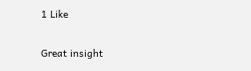1 Like

Great insight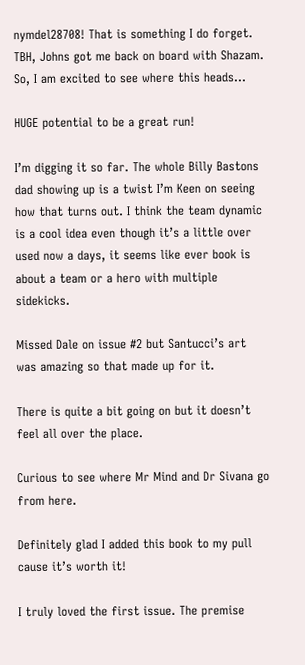nymdel28708! That is something I do forget. TBH, Johns got me back on board with Shazam. So, I am excited to see where this heads…

HUGE potential to be a great run!

I’m digging it so far. The whole Billy Bastons dad showing up is a twist I’m Keen on seeing how that turns out. I think the team dynamic is a cool idea even though it’s a little over used now a days, it seems like ever book is about a team or a hero with multiple sidekicks.

Missed Dale on issue #2 but Santucci’s art was amazing so that made up for it.

There is quite a bit going on but it doesn’t feel all over the place.

Curious to see where Mr Mind and Dr Sivana go from here.

Definitely glad I added this book to my pull cause it’s worth it!

I truly loved the first issue. The premise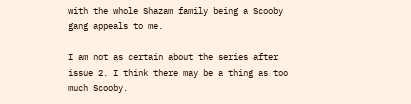with the whole Shazam family being a Scooby gang appeals to me.

I am not as certain about the series after issue 2. I think there may be a thing as too much Scooby.